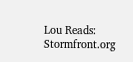Lou Reads: Stormfront.org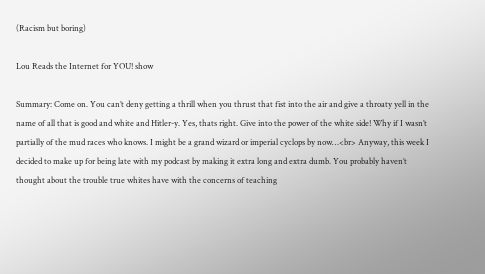(Racism but boring)

Lou Reads the Internet for YOU! show

Summary: Come on. You can’t deny getting a thrill when you thrust that fist into the air and give a throaty yell in the name of all that is good and white and Hitler-y. Yes, thats right. Give into the power of the white side! Why if I wasn’t partially of the mud races who knows. I might be a grand wizard or imperial cyclops by now…<br> Anyway, this week I decided to make up for being late with my podcast by making it extra long and extra dumb. You probably haven’t thought about the trouble true whites have with the concerns of teaching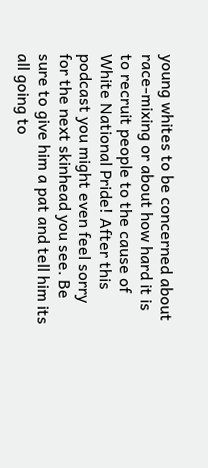young whites to be concerned about race-mixing or about how hard it is to recruit people to the cause of White National Pride! After this podcast you might even feel sorry for the next skinhead you see. Be sure to give him a pat and tell him its all going to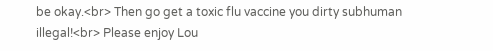be okay.<br> Then go get a toxic flu vaccine you dirty subhuman illegal!<br> Please enjoy Lou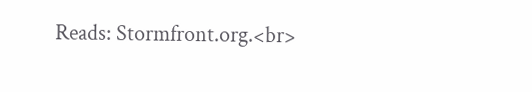Reads: Stormfront.org.<br>